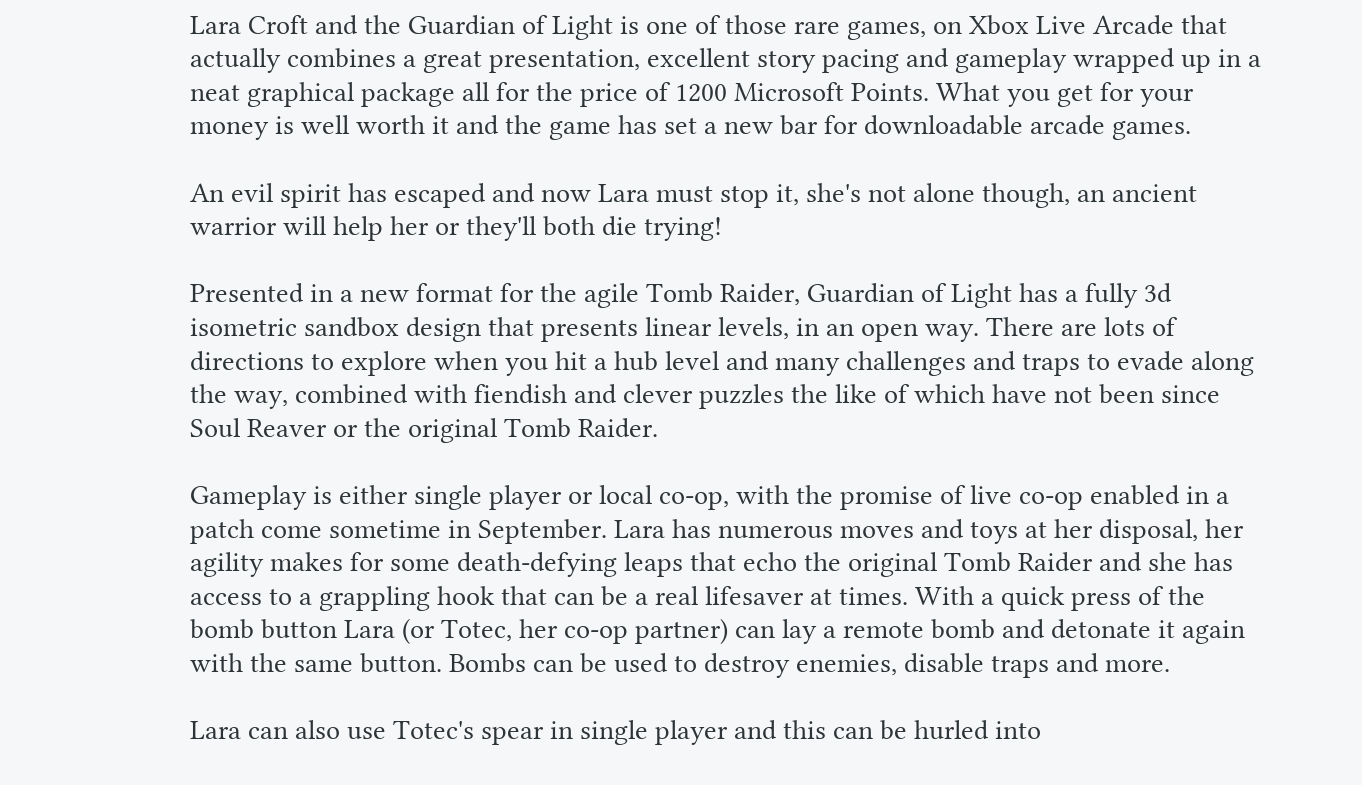Lara Croft and the Guardian of Light is one of those rare games, on Xbox Live Arcade that actually combines a great presentation, excellent story pacing and gameplay wrapped up in a neat graphical package all for the price of 1200 Microsoft Points. What you get for your money is well worth it and the game has set a new bar for downloadable arcade games.

An evil spirit has escaped and now Lara must stop it, she's not alone though, an ancient warrior will help her or they'll both die trying!

Presented in a new format for the agile Tomb Raider, Guardian of Light has a fully 3d isometric sandbox design that presents linear levels, in an open way. There are lots of directions to explore when you hit a hub level and many challenges and traps to evade along the way, combined with fiendish and clever puzzles the like of which have not been since Soul Reaver or the original Tomb Raider.

Gameplay is either single player or local co-op, with the promise of live co-op enabled in a patch come sometime in September. Lara has numerous moves and toys at her disposal, her agility makes for some death-defying leaps that echo the original Tomb Raider and she has access to a grappling hook that can be a real lifesaver at times. With a quick press of the bomb button Lara (or Totec, her co-op partner) can lay a remote bomb and detonate it again with the same button. Bombs can be used to destroy enemies, disable traps and more.

Lara can also use Totec's spear in single player and this can be hurled into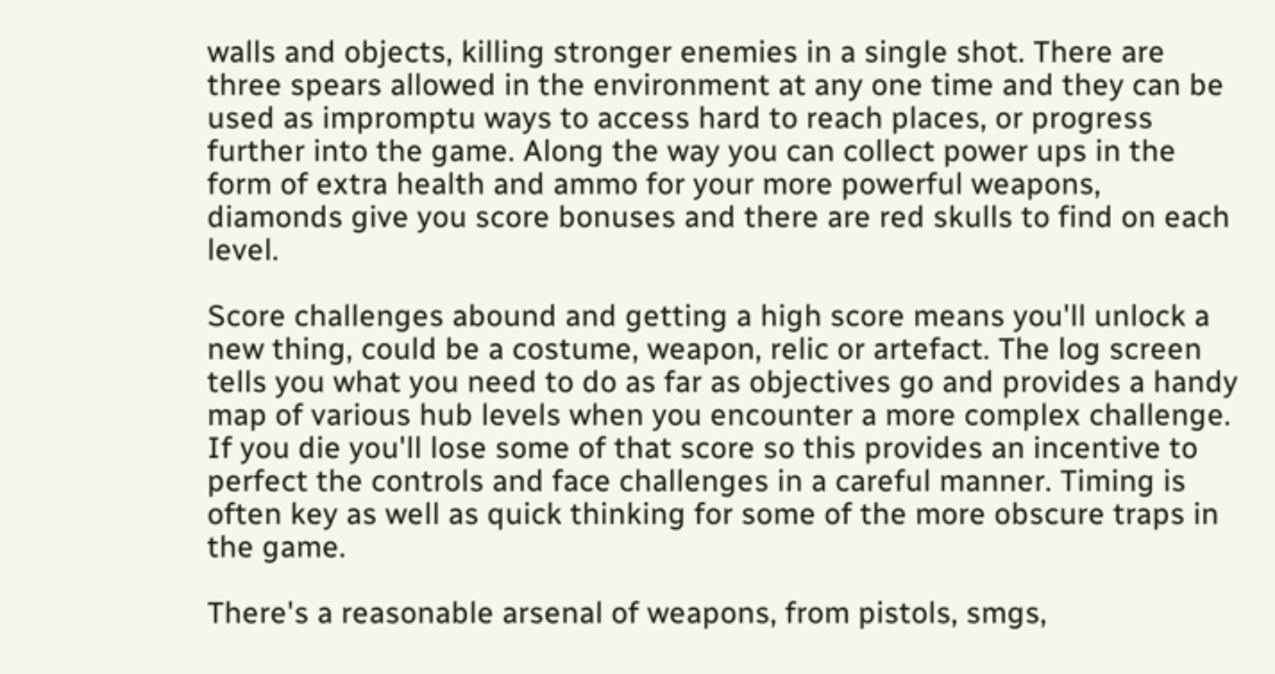walls and objects, killing stronger enemies in a single shot. There are three spears allowed in the environment at any one time and they can be used as impromptu ways to access hard to reach places, or progress further into the game. Along the way you can collect power ups in the form of extra health and ammo for your more powerful weapons, diamonds give you score bonuses and there are red skulls to find on each level.

Score challenges abound and getting a high score means you'll unlock a new thing, could be a costume, weapon, relic or artefact. The log screen tells you what you need to do as far as objectives go and provides a handy map of various hub levels when you encounter a more complex challenge. If you die you'll lose some of that score so this provides an incentive to perfect the controls and face challenges in a careful manner. Timing is often key as well as quick thinking for some of the more obscure traps in the game.

There's a reasonable arsenal of weapons, from pistols, smgs,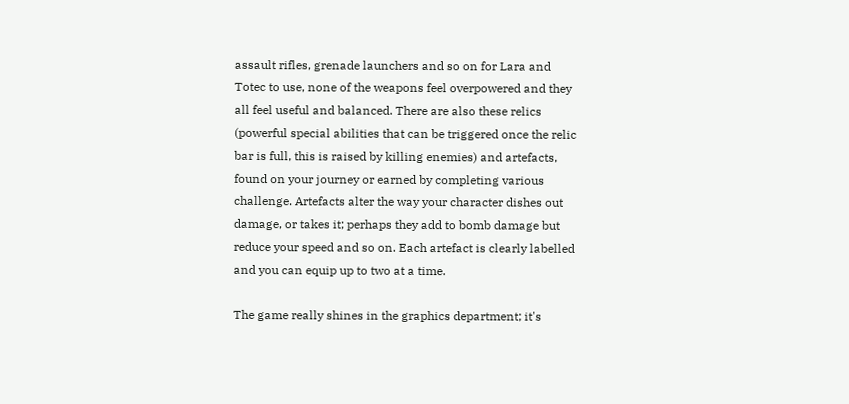assault rifles, grenade launchers and so on for Lara and Totec to use, none of the weapons feel overpowered and they all feel useful and balanced. There are also these relics (powerful special abilities that can be triggered once the relic bar is full, this is raised by killing enemies) and artefacts, found on your journey or earned by completing various challenge. Artefacts alter the way your character dishes out damage, or takes it; perhaps they add to bomb damage but reduce your speed and so on. Each artefact is clearly labelled and you can equip up to two at a time.

The game really shines in the graphics department; it's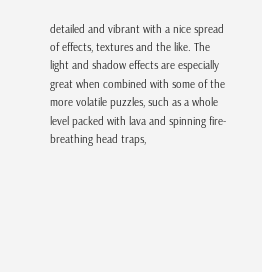detailed and vibrant with a nice spread of effects, textures and the like. The light and shadow effects are especially great when combined with some of the more volatile puzzles, such as a whole level packed with lava and spinning fire-breathing head traps,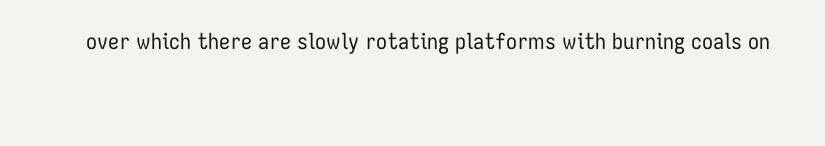over which there are slowly rotating platforms with burning coals on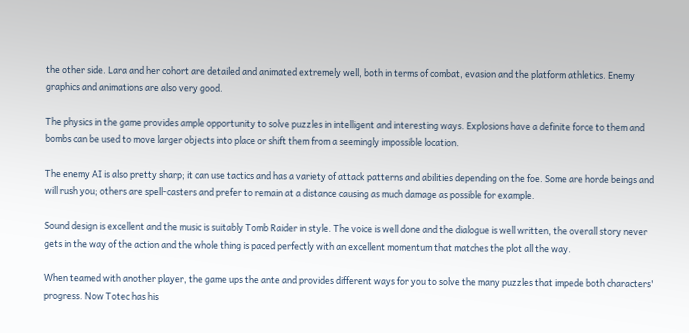the other side. Lara and her cohort are detailed and animated extremely well, both in terms of combat, evasion and the platform athletics. Enemy graphics and animations are also very good.

The physics in the game provides ample opportunity to solve puzzles in intelligent and interesting ways. Explosions have a definite force to them and bombs can be used to move larger objects into place or shift them from a seemingly impossible location.

The enemy AI is also pretty sharp; it can use tactics and has a variety of attack patterns and abilities depending on the foe. Some are horde beings and will rush you; others are spell-casters and prefer to remain at a distance causing as much damage as possible for example.

Sound design is excellent and the music is suitably Tomb Raider in style. The voice is well done and the dialogue is well written, the overall story never gets in the way of the action and the whole thing is paced perfectly with an excellent momentum that matches the plot all the way.

When teamed with another player, the game ups the ante and provides different ways for you to solve the many puzzles that impede both characters' progress. Now Totec has his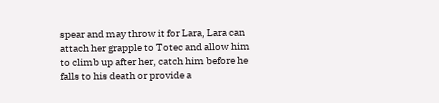spear and may throw it for Lara, Lara can attach her grapple to Totec and allow him to climb up after her, catch him before he falls to his death or provide a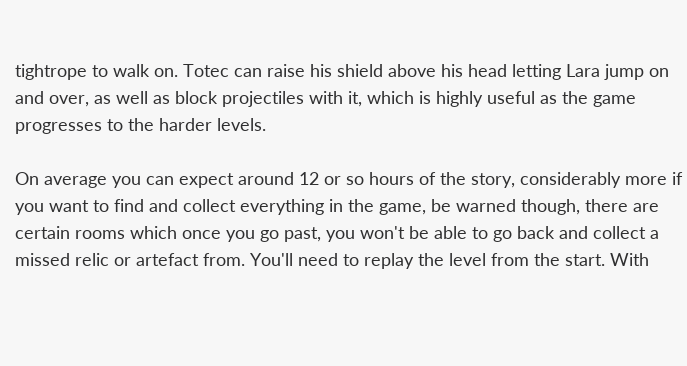tightrope to walk on. Totec can raise his shield above his head letting Lara jump on and over, as well as block projectiles with it, which is highly useful as the game progresses to the harder levels.

On average you can expect around 12 or so hours of the story, considerably more if you want to find and collect everything in the game, be warned though, there are certain rooms which once you go past, you won't be able to go back and collect a missed relic or artefact from. You'll need to replay the level from the start. With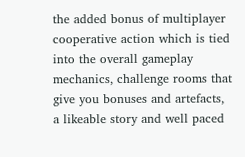the added bonus of multiplayer cooperative action which is tied into the overall gameplay mechanics, challenge rooms that give you bonuses and artefacts, a likeable story and well paced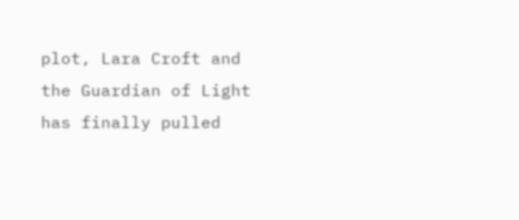plot, Lara Croft and the Guardian of Light has finally pulled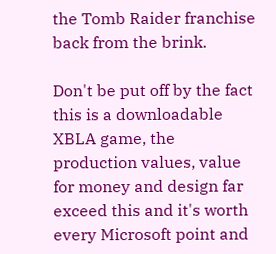the Tomb Raider franchise back from the brink.

Don't be put off by the fact this is a downloadable XBLA game, the production values, value for money and design far exceed this and it's worth every Microsoft point and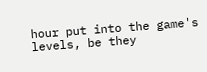hour put into the game's levels, be they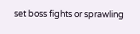set boss fights or sprawling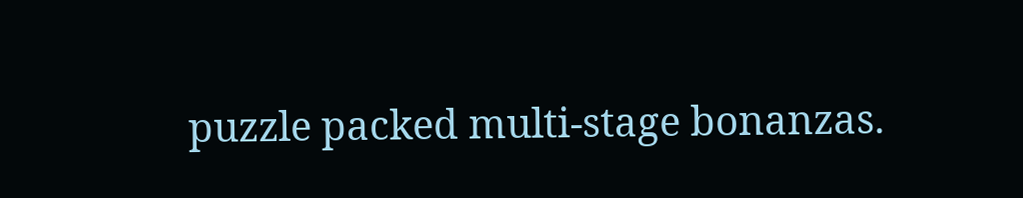puzzle packed multi-stage bonanzas.